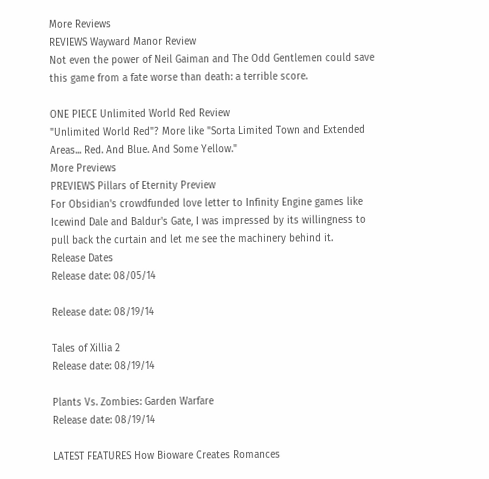More Reviews
REVIEWS Wayward Manor Review
Not even the power of Neil Gaiman and The Odd Gentlemen could save this game from a fate worse than death: a terrible score.

ONE PIECE Unlimited World Red Review
"Unlimited World Red"? More like "Sorta Limited Town and Extended Areas... Red. And Blue. And Some Yellow."
More Previews
PREVIEWS Pillars of Eternity Preview
For Obsidian's crowdfunded love letter to Infinity Engine games like Icewind Dale and Baldur's Gate, I was impressed by its willingness to pull back the curtain and let me see the machinery behind it.
Release Dates
Release date: 08/05/14

Release date: 08/19/14

Tales of Xillia 2
Release date: 08/19/14

Plants Vs. Zombies: Garden Warfare
Release date: 08/19/14

LATEST FEATURES How Bioware Creates Romances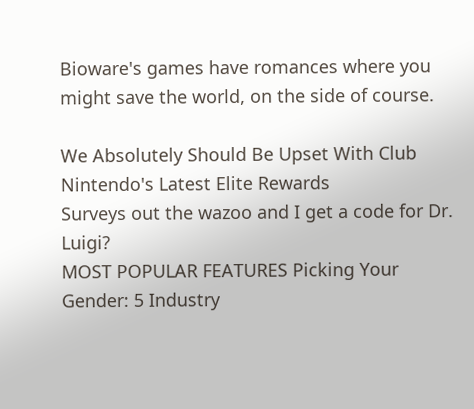Bioware's games have romances where you might save the world, on the side of course.

We Absolutely Should Be Upset With Club Nintendo's Latest Elite Rewards
Surveys out the wazoo and I get a code for Dr. Luigi?
MOST POPULAR FEATURES Picking Your Gender: 5 Industry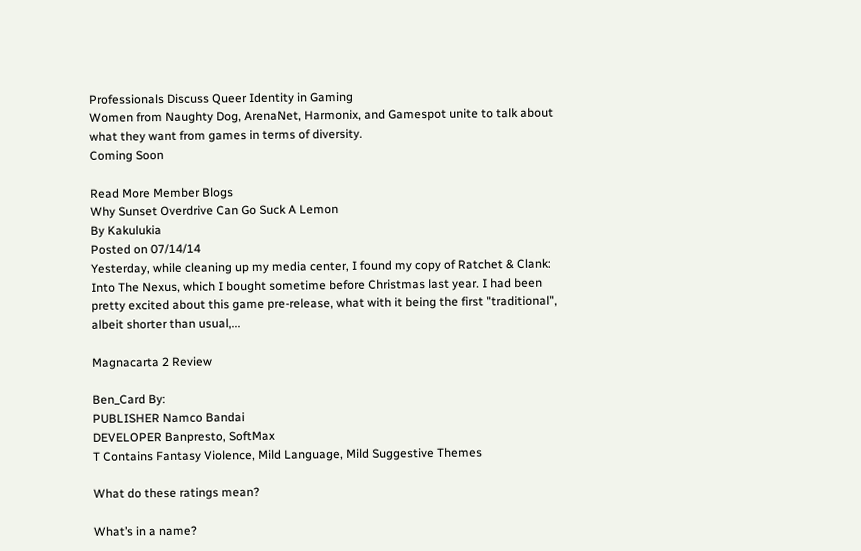Professionals Discuss Queer Identity in Gaming
Women from Naughty Dog, ArenaNet, Harmonix, and Gamespot unite to talk about what they want from games in terms of diversity.
Coming Soon

Read More Member Blogs
Why Sunset Overdrive Can Go Suck A Lemon
By Kakulukia
Posted on 07/14/14
Yesterday, while cleaning up my media center, I found my copy of Ratchet & Clank: Into The Nexus, which I bought sometime before Christmas last year. I had been pretty excited about this game pre-release, what with it being the first "traditional", albeit shorter than usual,...

Magnacarta 2 Review

Ben_Card By:
PUBLISHER Namco Bandai
DEVELOPER Banpresto, SoftMax
T Contains Fantasy Violence, Mild Language, Mild Suggestive Themes

What do these ratings mean?

What’s in a name?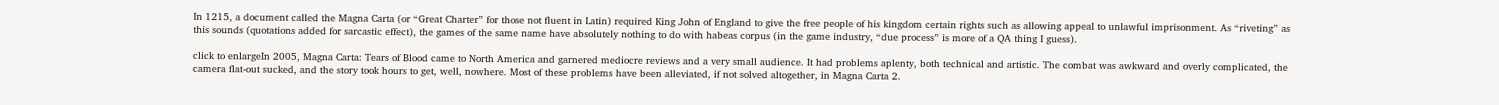In 1215, a document called the Magna Carta (or “Great Charter” for those not fluent in Latin) required King John of England to give the free people of his kingdom certain rights such as allowing appeal to unlawful imprisonment. As “riveting” as this sounds (quotations added for sarcastic effect), the games of the same name have absolutely nothing to do with habeas corpus (in the game industry, “due process” is more of a QA thing I guess).

click to enlargeIn 2005, Magna Carta: Tears of Blood came to North America and garnered mediocre reviews and a very small audience. It had problems aplenty, both technical and artistic. The combat was awkward and overly complicated, the camera flat-out sucked, and the story took hours to get, well, nowhere. Most of these problems have been alleviated, if not solved altogether, in Magna Carta 2.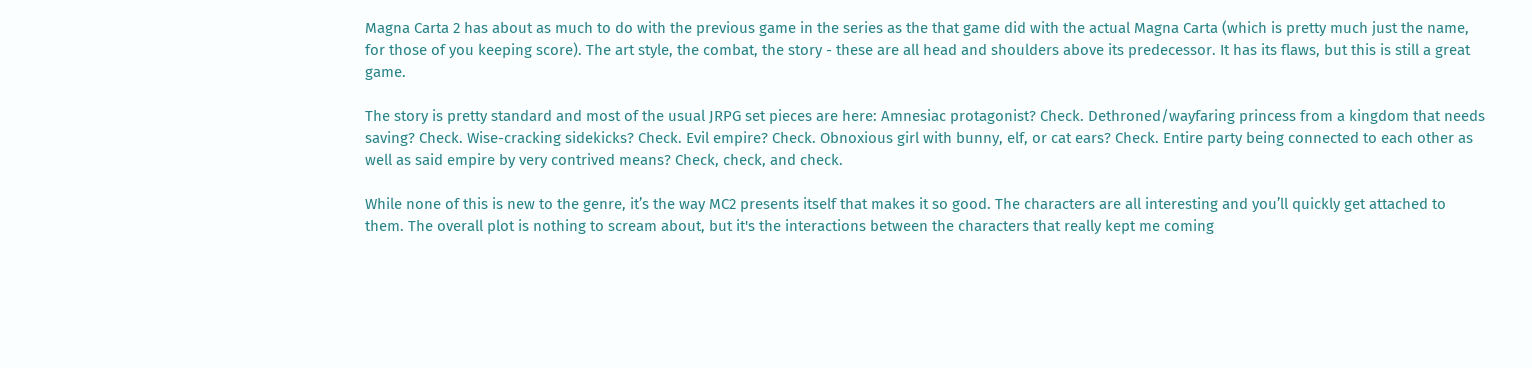Magna Carta 2 has about as much to do with the previous game in the series as the that game did with the actual Magna Carta (which is pretty much just the name, for those of you keeping score). The art style, the combat, the story - these are all head and shoulders above its predecessor. It has its flaws, but this is still a great game.

The story is pretty standard and most of the usual JRPG set pieces are here: Amnesiac protagonist? Check. Dethroned/wayfaring princess from a kingdom that needs saving? Check. Wise-cracking sidekicks? Check. Evil empire? Check. Obnoxious girl with bunny, elf, or cat ears? Check. Entire party being connected to each other as well as said empire by very contrived means? Check, check, and check.

While none of this is new to the genre, it’s the way MC2 presents itself that makes it so good. The characters are all interesting and you’ll quickly get attached to them. The overall plot is nothing to scream about, but it's the interactions between the characters that really kept me coming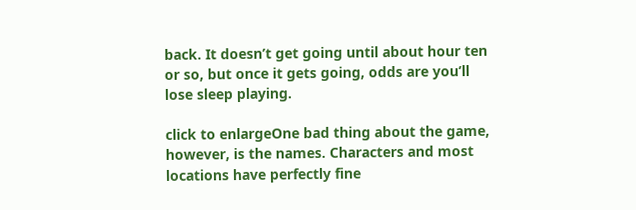back. It doesn’t get going until about hour ten or so, but once it gets going, odds are you’ll lose sleep playing.

click to enlargeOne bad thing about the game, however, is the names. Characters and most locations have perfectly fine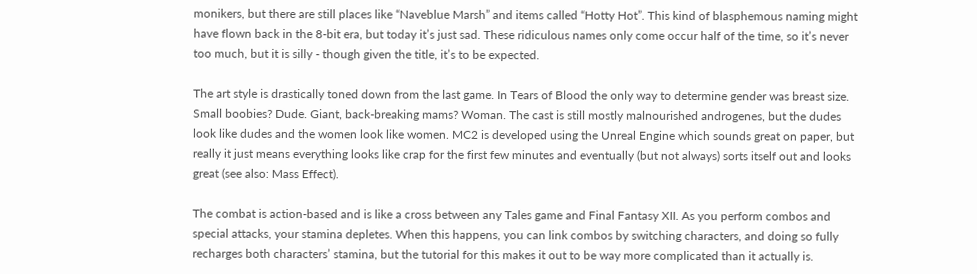monikers, but there are still places like “Naveblue Marsh” and items called “Hotty Hot”. This kind of blasphemous naming might have flown back in the 8-bit era, but today it’s just sad. These ridiculous names only come occur half of the time, so it’s never too much, but it is silly - though given the title, it’s to be expected.

The art style is drastically toned down from the last game. In Tears of Blood the only way to determine gender was breast size. Small boobies? Dude. Giant, back-breaking mams? Woman. The cast is still mostly malnourished androgenes, but the dudes look like dudes and the women look like women. MC2 is developed using the Unreal Engine which sounds great on paper, but really it just means everything looks like crap for the first few minutes and eventually (but not always) sorts itself out and looks great (see also: Mass Effect).

The combat is action-based and is like a cross between any Tales game and Final Fantasy XII. As you perform combos and special attacks, your stamina depletes. When this happens, you can link combos by switching characters, and doing so fully recharges both characters’ stamina, but the tutorial for this makes it out to be way more complicated than it actually is.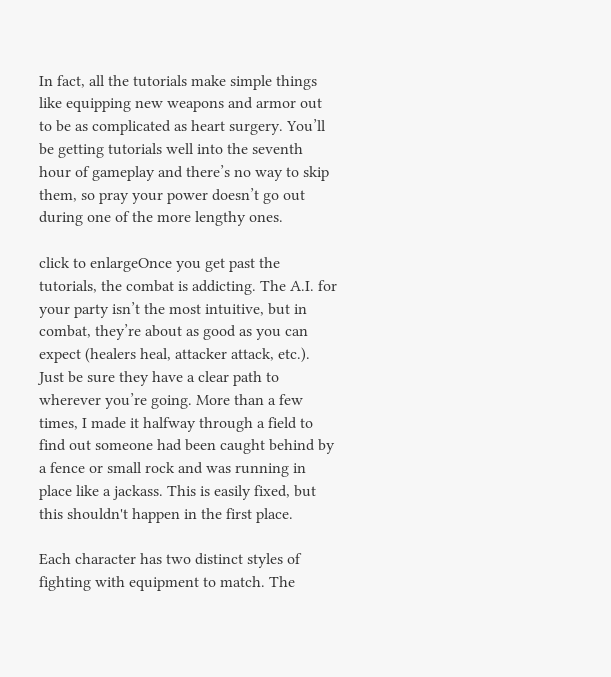In fact, all the tutorials make simple things like equipping new weapons and armor out to be as complicated as heart surgery. You’ll be getting tutorials well into the seventh hour of gameplay and there’s no way to skip them, so pray your power doesn’t go out during one of the more lengthy ones.

click to enlargeOnce you get past the tutorials, the combat is addicting. The A.I. for your party isn’t the most intuitive, but in combat, they’re about as good as you can expect (healers heal, attacker attack, etc.). Just be sure they have a clear path to wherever you’re going. More than a few times, I made it halfway through a field to find out someone had been caught behind by a fence or small rock and was running in place like a jackass. This is easily fixed, but this shouldn't happen in the first place.

Each character has two distinct styles of fighting with equipment to match. The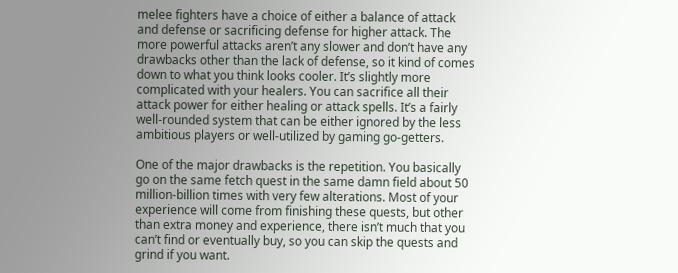melee fighters have a choice of either a balance of attack and defense or sacrificing defense for higher attack. The more powerful attacks aren’t any slower and don’t have any drawbacks other than the lack of defense, so it kind of comes down to what you think looks cooler. It’s slightly more complicated with your healers. You can sacrifice all their attack power for either healing or attack spells. It’s a fairly well-rounded system that can be either ignored by the less ambitious players or well-utilized by gaming go-getters.

One of the major drawbacks is the repetition. You basically go on the same fetch quest in the same damn field about 50 million-billion times with very few alterations. Most of your experience will come from finishing these quests, but other than extra money and experience, there isn’t much that you can’t find or eventually buy, so you can skip the quests and grind if you want.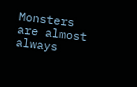Monsters are almost always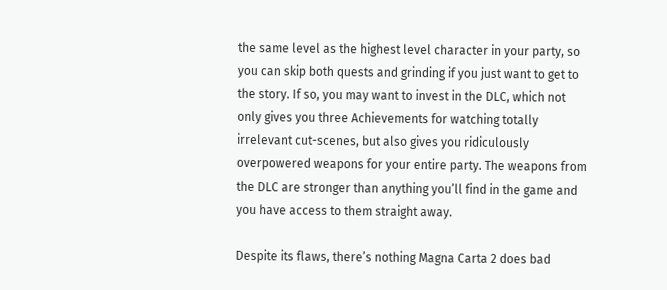the same level as the highest level character in your party, so you can skip both quests and grinding if you just want to get to the story. If so, you may want to invest in the DLC, which not only gives you three Achievements for watching totally irrelevant cut-scenes, but also gives you ridiculously overpowered weapons for your entire party. The weapons from the DLC are stronger than anything you’ll find in the game and you have access to them straight away.

Despite its flaws, there’s nothing Magna Carta 2 does bad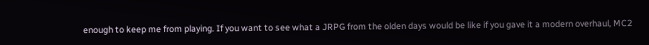enough to keep me from playing. If you want to see what a JRPG from the olden days would be like if you gave it a modern overhaul, MC2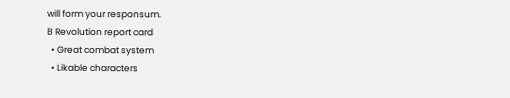will form your responsum.
B Revolution report card
  • Great combat system
  • Likable characters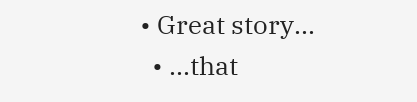• Great story...
  • ...that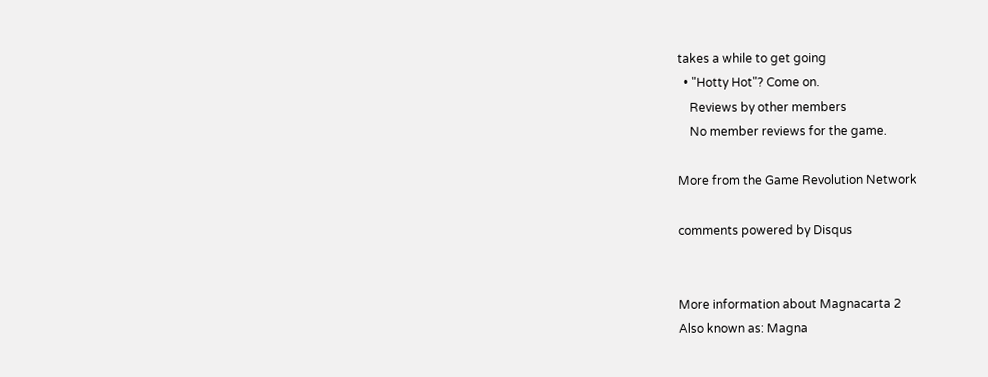takes a while to get going
  • "Hotty Hot"? Come on.
    Reviews by other members
    No member reviews for the game.

More from the Game Revolution Network

comments powered by Disqus


More information about Magnacarta 2
Also known as: Magna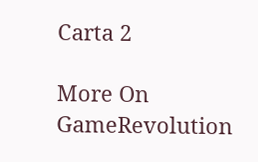Carta 2

More On GameRevolution